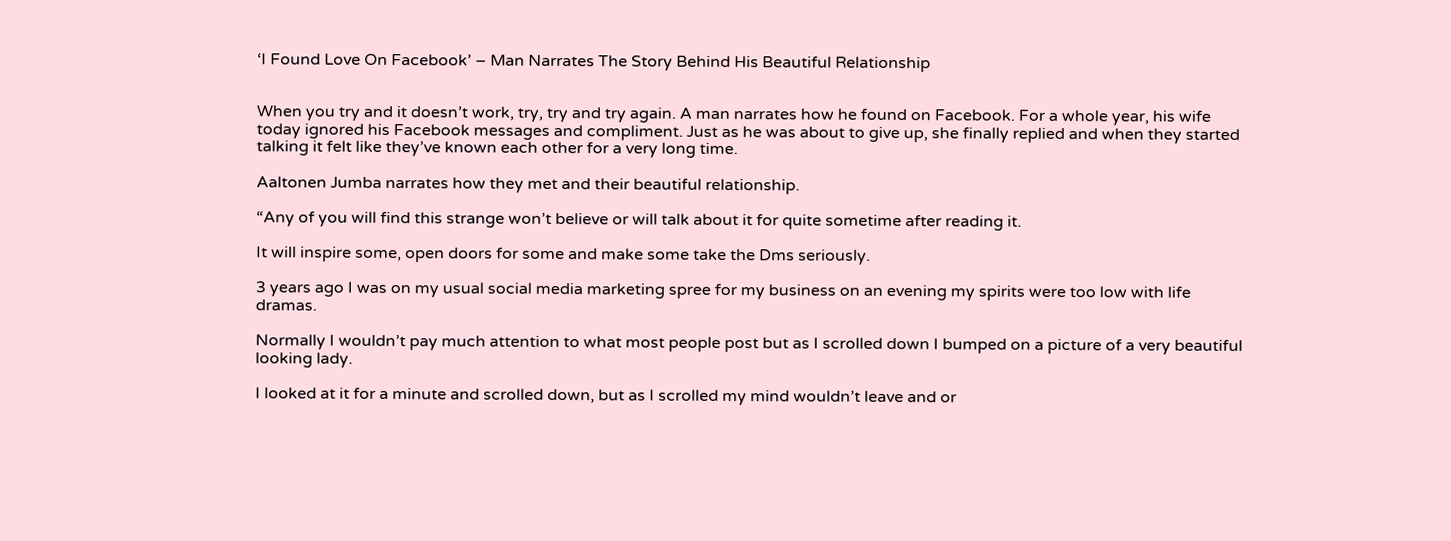‘I Found Love On Facebook’ – Man Narrates The Story Behind His Beautiful Relationship


When you try and it doesn’t work, try, try and try again. A man narrates how he found on Facebook. For a whole year, his wife today ignored his Facebook messages and compliment. Just as he was about to give up, she finally replied and when they started talking it felt like they’ve known each other for a very long time.

Aaltonen Jumba narrates how they met and their beautiful relationship.

“Any of you will find this strange won’t believe or will talk about it for quite sometime after reading it.

It will inspire some, open doors for some and make some take the Dms seriously.

3 years ago I was on my usual social media marketing spree for my business on an evening my spirits were too low with life dramas.

Normally I wouldn’t pay much attention to what most people post but as I scrolled down I bumped on a picture of a very beautiful looking lady.

I looked at it for a minute and scrolled down, but as I scrolled my mind wouldn’t leave and or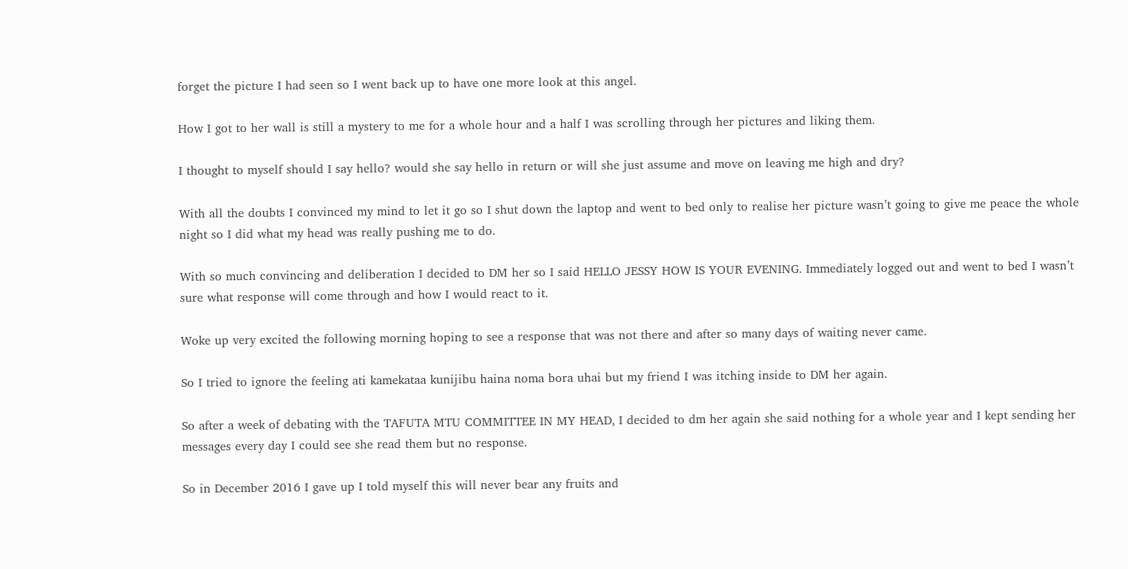forget the picture I had seen so I went back up to have one more look at this angel.

How I got to her wall is still a mystery to me for a whole hour and a half I was scrolling through her pictures and liking them.

I thought to myself should I say hello? would she say hello in return or will she just assume and move on leaving me high and dry?

With all the doubts I convinced my mind to let it go so I shut down the laptop and went to bed only to realise her picture wasn’t going to give me peace the whole night so I did what my head was really pushing me to do.

With so much convincing and deliberation I decided to DM her so I said HELLO JESSY HOW IS YOUR EVENING. Immediately logged out and went to bed I wasn’t sure what response will come through and how I would react to it.

Woke up very excited the following morning hoping to see a response that was not there and after so many days of waiting never came.

So I tried to ignore the feeling ati kamekataa kunijibu haina noma bora uhai but my friend I was itching inside to DM her again.

So after a week of debating with the TAFUTA MTU COMMITTEE IN MY HEAD, I decided to dm her again she said nothing for a whole year and I kept sending her messages every day I could see she read them but no response.

So in December 2016 I gave up I told myself this will never bear any fruits and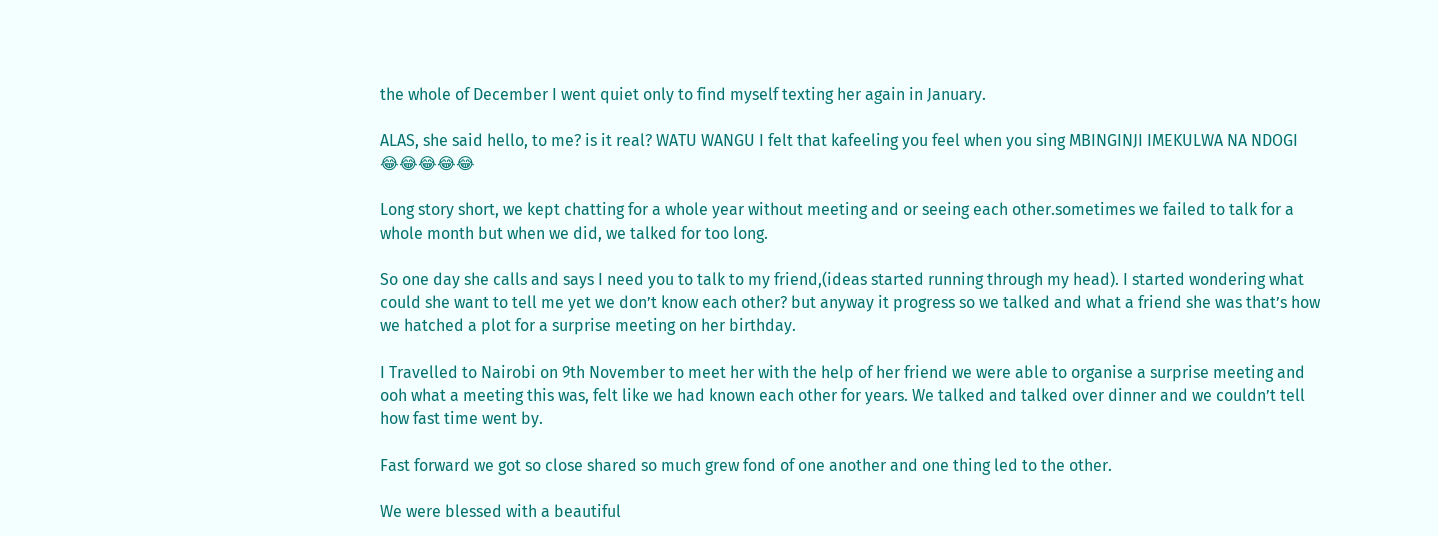the whole of December I went quiet only to find myself texting her again in January.

ALAS, she said hello, to me? is it real? WATU WANGU I felt that kafeeling you feel when you sing MBINGINJI IMEKULWA NA NDOGI 😂😂😂😂😂

Long story short, we kept chatting for a whole year without meeting and or seeing each other.sometimes we failed to talk for a whole month but when we did, we talked for too long.

So one day she calls and says I need you to talk to my friend,(ideas started running through my head). I started wondering what could she want to tell me yet we don’t know each other? but anyway it progress so we talked and what a friend she was that’s how we hatched a plot for a surprise meeting on her birthday.

I Travelled to Nairobi on 9th November to meet her with the help of her friend we were able to organise a surprise meeting and ooh what a meeting this was, felt like we had known each other for years. We talked and talked over dinner and we couldn’t tell how fast time went by.

Fast forward we got so close shared so much grew fond of one another and one thing led to the other.

We were blessed with a beautiful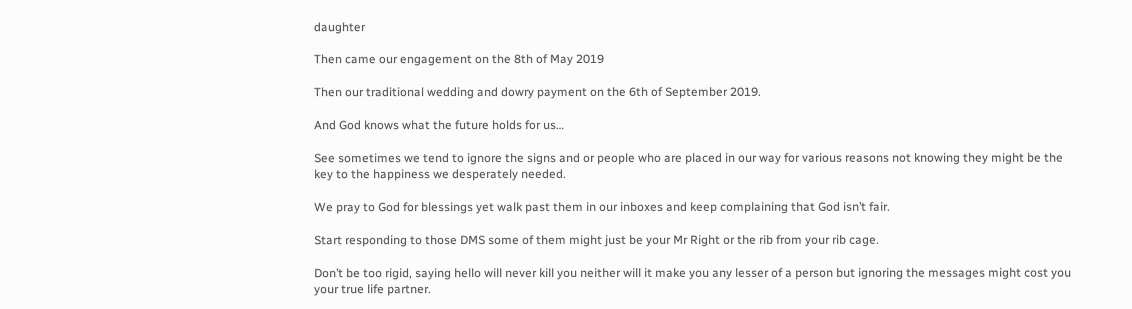daughter

Then came our engagement on the 8th of May 2019

Then our traditional wedding and dowry payment on the 6th of September 2019.

And God knows what the future holds for us…

See sometimes we tend to ignore the signs and or people who are placed in our way for various reasons not knowing they might be the key to the happiness we desperately needed.

We pray to God for blessings yet walk past them in our inboxes and keep complaining that God isn’t fair.

Start responding to those DMS some of them might just be your Mr Right or the rib from your rib cage.

Don’t be too rigid, saying hello will never kill you neither will it make you any lesser of a person but ignoring the messages might cost you your true life partner.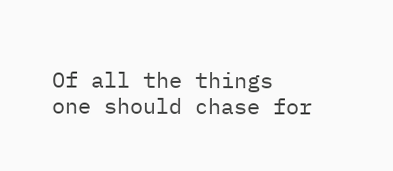Of all the things one should chase for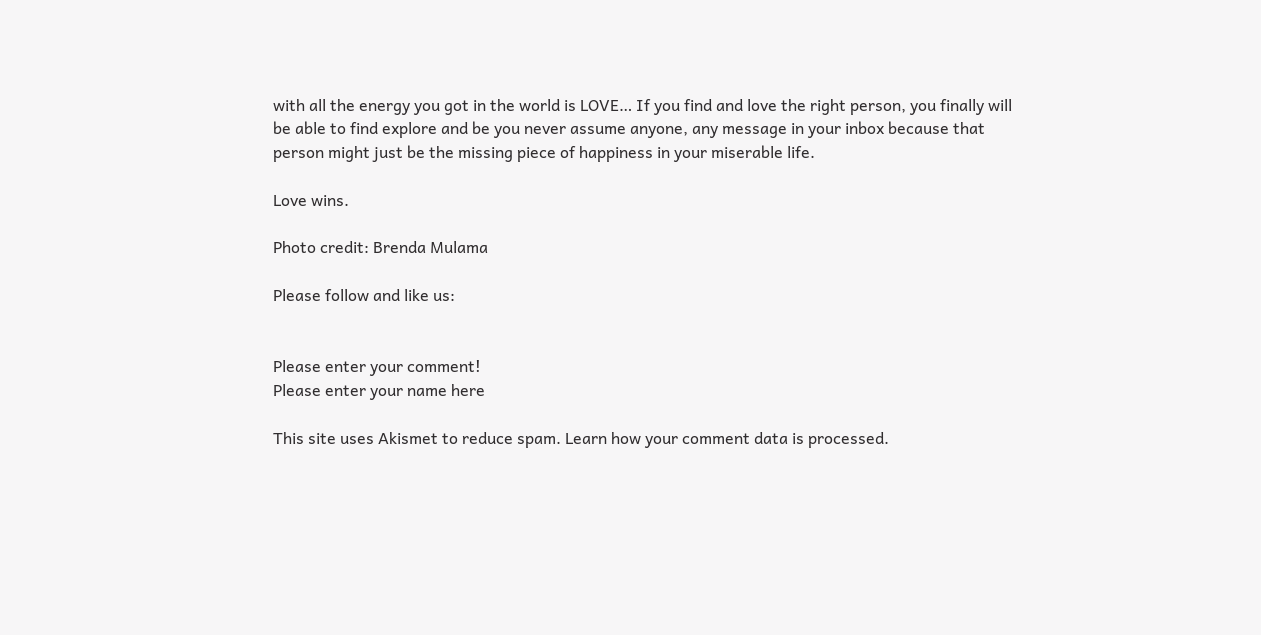with all the energy you got in the world is LOVE… If you find and love the right person, you finally will be able to find explore and be you never assume anyone, any message in your inbox because that person might just be the missing piece of happiness in your miserable life.

Love wins.

Photo credit: Brenda Mulama

Please follow and like us:


Please enter your comment!
Please enter your name here

This site uses Akismet to reduce spam. Learn how your comment data is processed.